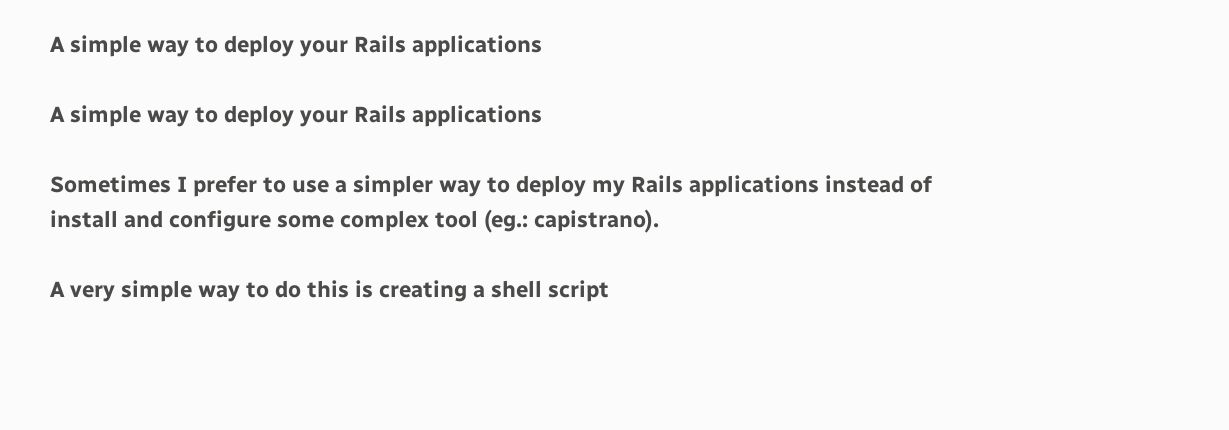A simple way to deploy your Rails applications

A simple way to deploy your Rails applications

Sometimes I prefer to use a simpler way to deploy my Rails applications instead of install and configure some complex tool (eg.: capistrano).

A very simple way to do this is creating a shell script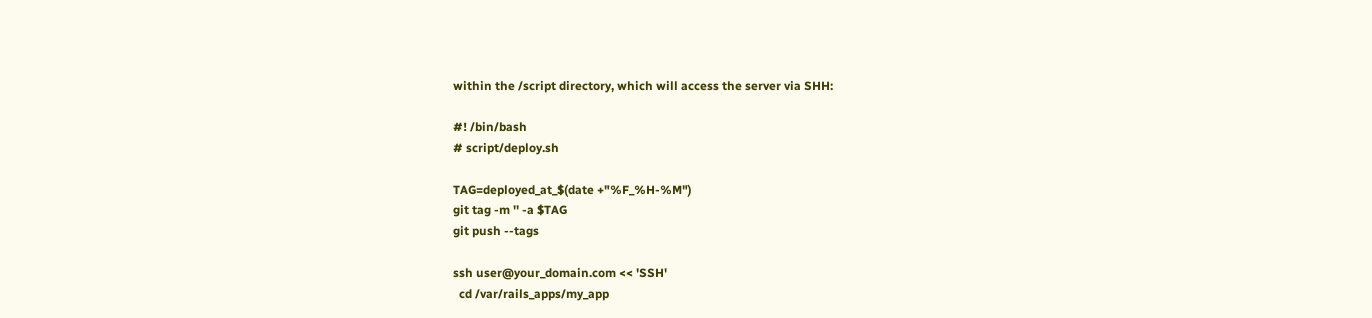within the /script directory, which will access the server via SHH:

#! /bin/bash
# script/deploy.sh

TAG=deployed_at_$(date +"%F_%H-%M")
git tag -m '' -a $TAG
git push --tags

ssh user@your_domain.com << 'SSH'
  cd /var/rails_apps/my_app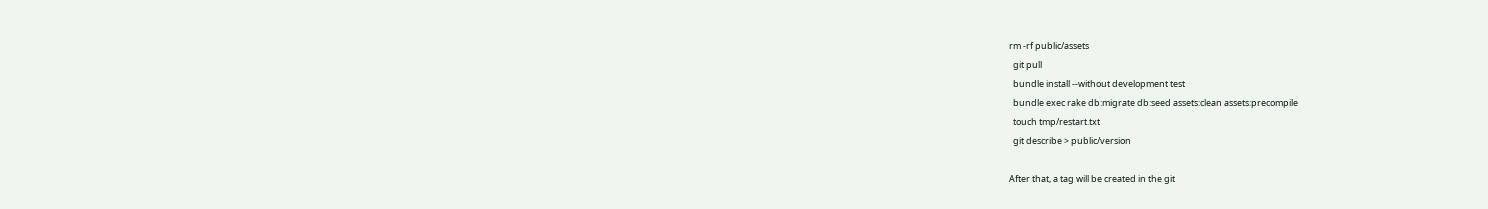rm -rf public/assets
  git pull
  bundle install --without development test
  bundle exec rake db:migrate db:seed assets:clean assets:precompile
  touch tmp/restart.txt
  git describe > public/version

After that, a tag will be created in the git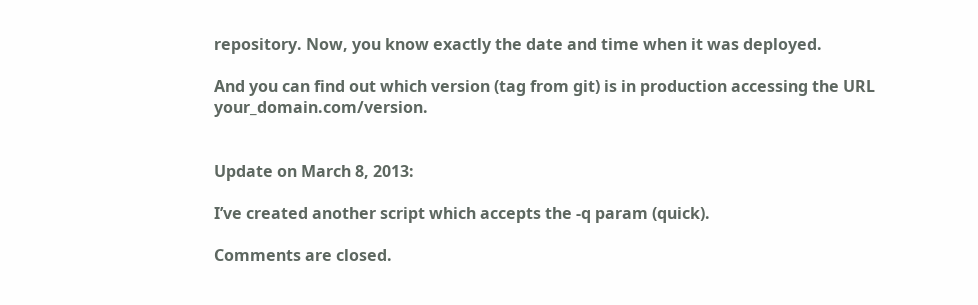repository. Now, you know exactly the date and time when it was deployed.

And you can find out which version (tag from git) is in production accessing the URL your_domain.com/version.


Update on March 8, 2013:

I’ve created another script which accepts the -q param (quick).

Comments are closed.